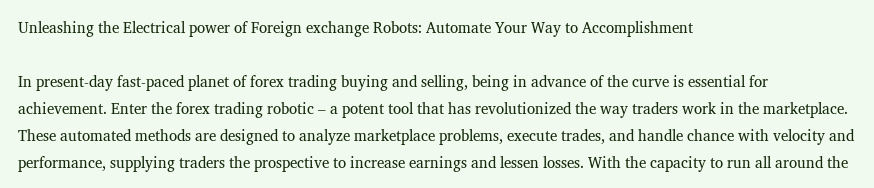Unleashing the Electrical power of Foreign exchange Robots: Automate Your Way to Accomplishment

In present-day fast-paced planet of forex trading buying and selling, being in advance of the curve is essential for achievement. Enter the forex trading robotic – a potent tool that has revolutionized the way traders work in the marketplace. These automated methods are designed to analyze marketplace problems, execute trades, and handle chance with velocity and performance, supplying traders the prospective to increase earnings and lessen losses. With the capacity to run all around the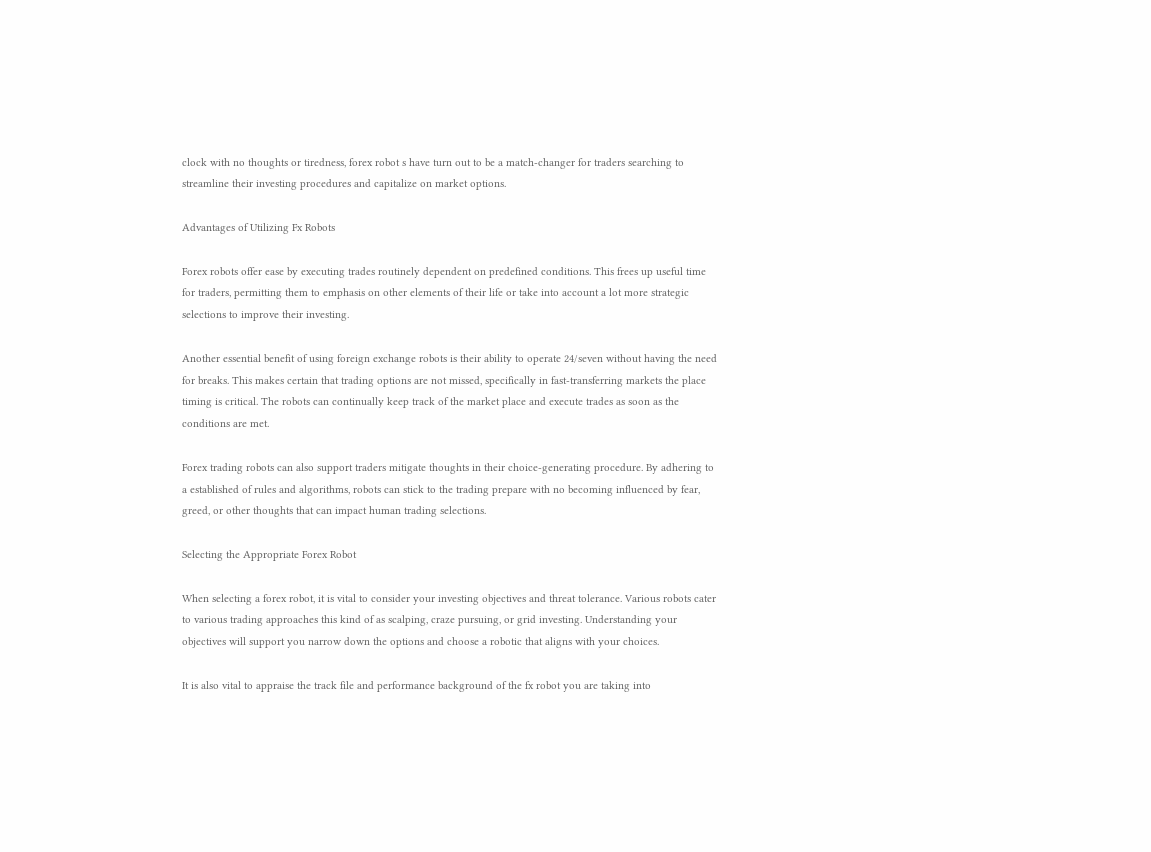clock with no thoughts or tiredness, forex robot s have turn out to be a match-changer for traders searching to streamline their investing procedures and capitalize on market options.

Advantages of Utilizing Fx Robots

Forex robots offer ease by executing trades routinely dependent on predefined conditions. This frees up useful time for traders, permitting them to emphasis on other elements of their life or take into account a lot more strategic selections to improve their investing.

Another essential benefit of using foreign exchange robots is their ability to operate 24/seven without having the need for breaks. This makes certain that trading options are not missed, specifically in fast-transferring markets the place timing is critical. The robots can continually keep track of the market place and execute trades as soon as the conditions are met.

Forex trading robots can also support traders mitigate thoughts in their choice-generating procedure. By adhering to a established of rules and algorithms, robots can stick to the trading prepare with no becoming influenced by fear, greed, or other thoughts that can impact human trading selections.

Selecting the Appropriate Forex Robot

When selecting a forex robot, it is vital to consider your investing objectives and threat tolerance. Various robots cater to various trading approaches this kind of as scalping, craze pursuing, or grid investing. Understanding your objectives will support you narrow down the options and choose a robotic that aligns with your choices.

It is also vital to appraise the track file and performance background of the fx robot you are taking into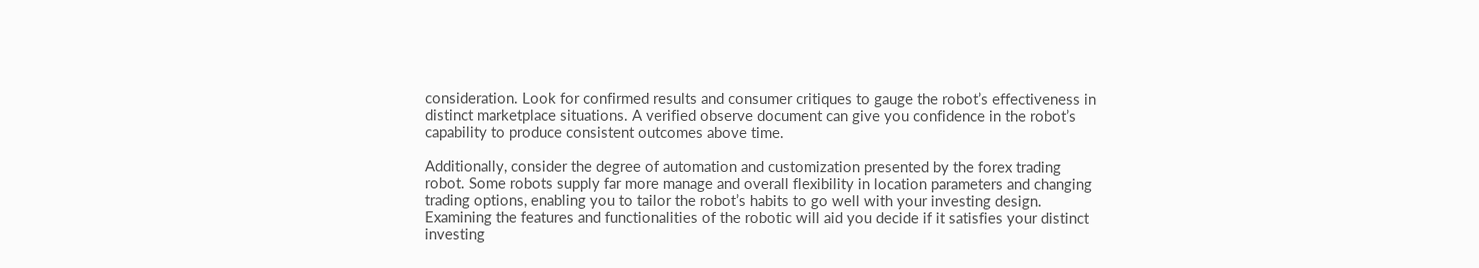consideration. Look for confirmed results and consumer critiques to gauge the robot’s effectiveness in distinct marketplace situations. A verified observe document can give you confidence in the robot’s capability to produce consistent outcomes above time.

Additionally, consider the degree of automation and customization presented by the forex trading robot. Some robots supply far more manage and overall flexibility in location parameters and changing trading options, enabling you to tailor the robot’s habits to go well with your investing design. Examining the features and functionalities of the robotic will aid you decide if it satisfies your distinct investing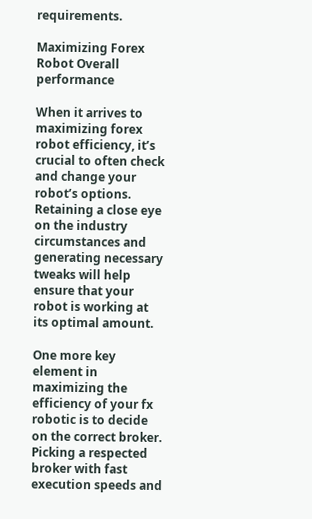requirements.

Maximizing Forex Robot Overall performance

When it arrives to maximizing forex robot efficiency, it’s crucial to often check and change your robot’s options. Retaining a close eye on the industry circumstances and generating necessary tweaks will help ensure that your robot is working at its optimal amount.

One more key element in maximizing the efficiency of your fx robotic is to decide on the correct broker. Picking a respected broker with fast execution speeds and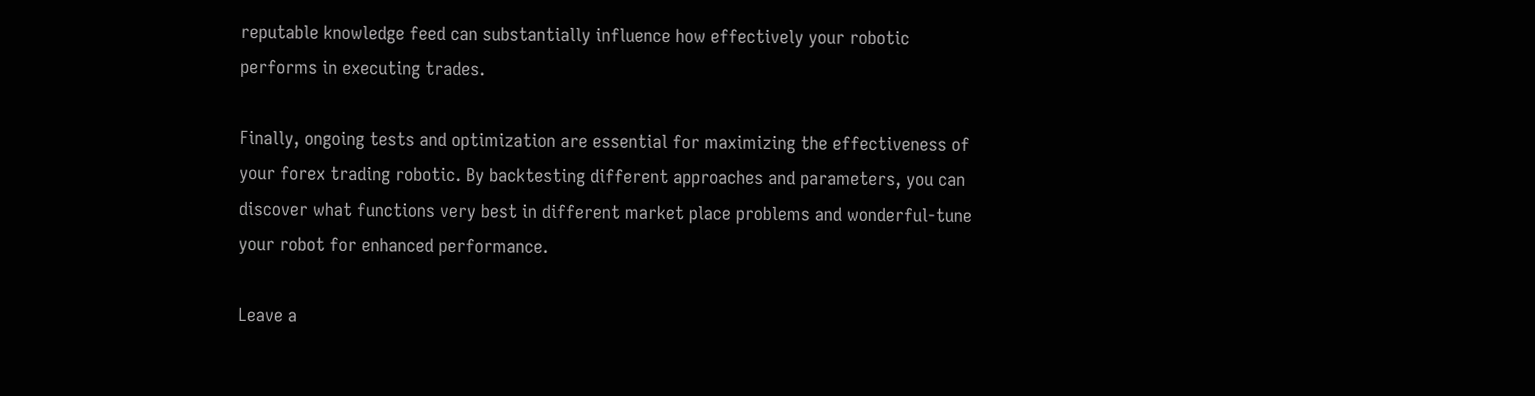reputable knowledge feed can substantially influence how effectively your robotic performs in executing trades.

Finally, ongoing tests and optimization are essential for maximizing the effectiveness of your forex trading robotic. By backtesting different approaches and parameters, you can discover what functions very best in different market place problems and wonderful-tune your robot for enhanced performance.

Leave a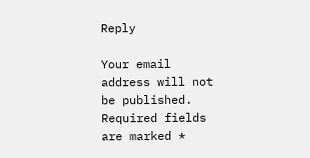Reply

Your email address will not be published. Required fields are marked *